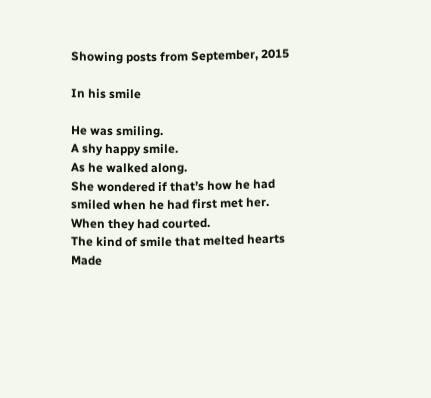Showing posts from September, 2015

In his smile

He was smiling.
A shy happy smile.
As he walked along.
She wondered if that’s how he had smiled when he had first met her.
When they had courted.
The kind of smile that melted hearts
Made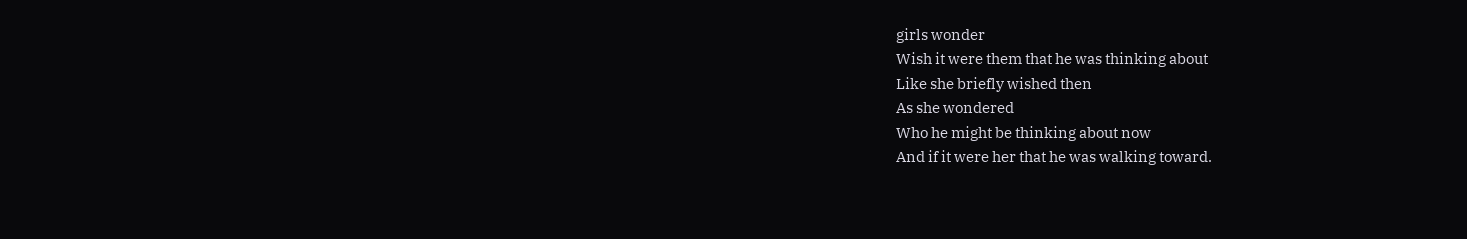girls wonder
Wish it were them that he was thinking about
Like she briefly wished then
As she wondered
Who he might be thinking about now
And if it were her that he was walking toward.